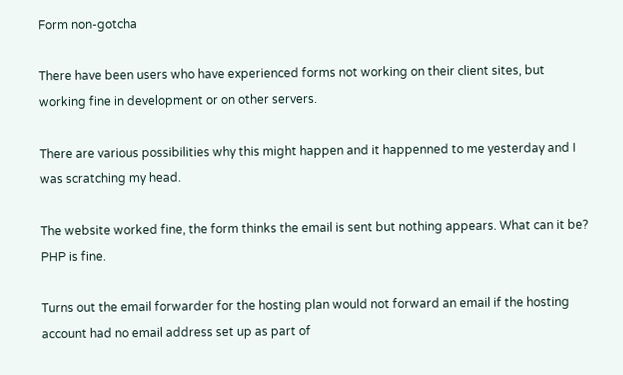Form non-gotcha

There have been users who have experienced forms not working on their client sites, but working fine in development or on other servers.

There are various possibilities why this might happen and it happenned to me yesterday and I was scratching my head.

The website worked fine, the form thinks the email is sent but nothing appears. What can it be? PHP is fine.

Turns out the email forwarder for the hosting plan would not forward an email if the hosting account had no email address set up as part of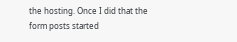the hosting. Once I did that the form posts started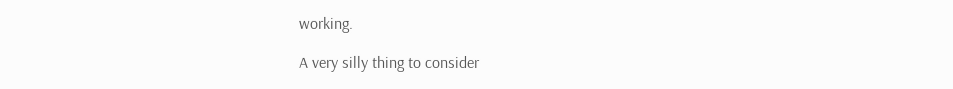working.

A very silly thing to consider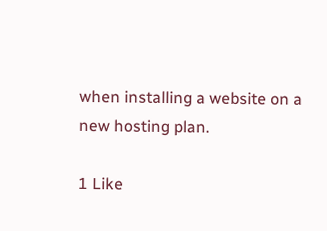when installing a website on a new hosting plan.

1 Like